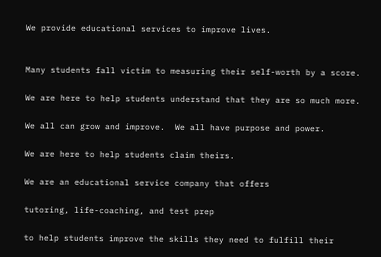We provide educational services to improve lives.


Many students fall victim to measuring their self-worth by a score.

We are here to help students understand that they are so much more.

We all can grow and improve.  We all have purpose and power.

We are here to help students claim theirs.

We are an educational service company that offers

tutoring, life-coaching, and test prep

to help students improve the skills they need to fulfill their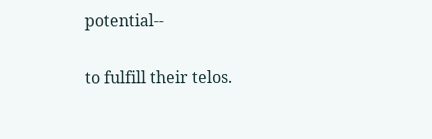potential--

to fulfill their telos.